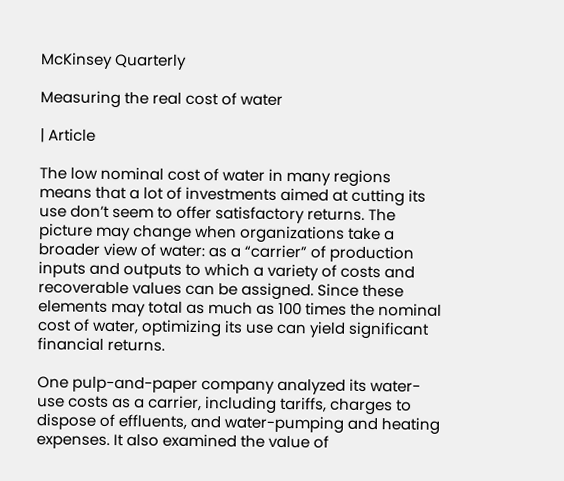McKinsey Quarterly

Measuring the real cost of water

| Article

The low nominal cost of water in many regions means that a lot of investments aimed at cutting its use don’t seem to offer satisfactory returns. The picture may change when organizations take a broader view of water: as a “carrier” of production inputs and outputs to which a variety of costs and recoverable values can be assigned. Since these elements may total as much as 100 times the nominal cost of water, optimizing its use can yield significant financial returns.

One pulp-and-paper company analyzed its water-use costs as a carrier, including tariffs, charges to dispose of effluents, and water-pumping and heating expenses. It also examined the value of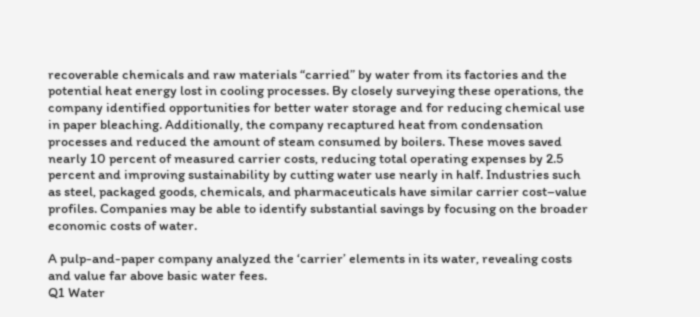recoverable chemicals and raw materials “carried” by water from its factories and the potential heat energy lost in cooling processes. By closely surveying these operations, the company identified opportunities for better water storage and for reducing chemical use in paper bleaching. Additionally, the company recaptured heat from condensation processes and reduced the amount of steam consumed by boilers. These moves saved nearly 10 percent of measured carrier costs, reducing total operating expenses by 2.5 percent and improving sustainability by cutting water use nearly in half. Industries such as steel, packaged goods, chemicals, and pharmaceuticals have similar carrier cost–value profiles. Companies may be able to identify substantial savings by focusing on the broader economic costs of water.

A pulp-and-paper company analyzed the ‘carrier’ elements in its water, revealing costs and value far above basic water fees.
Q1 Water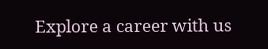Explore a career with us